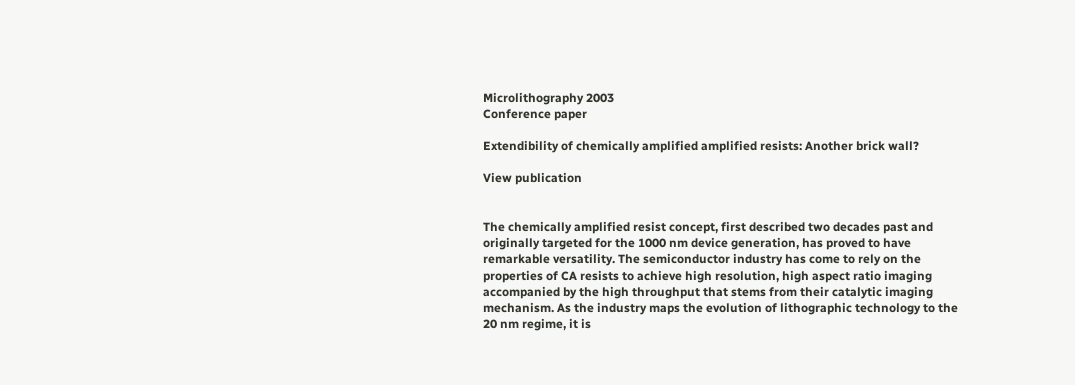Microlithography 2003
Conference paper

Extendibility of chemically amplified amplified resists: Another brick wall?

View publication


The chemically amplified resist concept, first described two decades past and originally targeted for the 1000 nm device generation, has proved to have remarkable versatility. The semiconductor industry has come to rely on the properties of CA resists to achieve high resolution, high aspect ratio imaging accompanied by the high throughput that stems from their catalytic imaging mechanism. As the industry maps the evolution of lithographic technology to the 20 nm regime, it is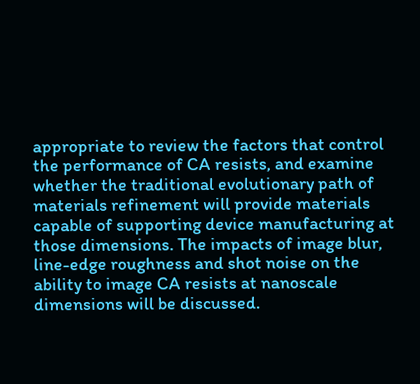appropriate to review the factors that control the performance of CA resists, and examine whether the traditional evolutionary path of materials refinement will provide materials capable of supporting device manufacturing at those dimensions. The impacts of image blur, line-edge roughness and shot noise on the ability to image CA resists at nanoscale dimensions will be discussed.